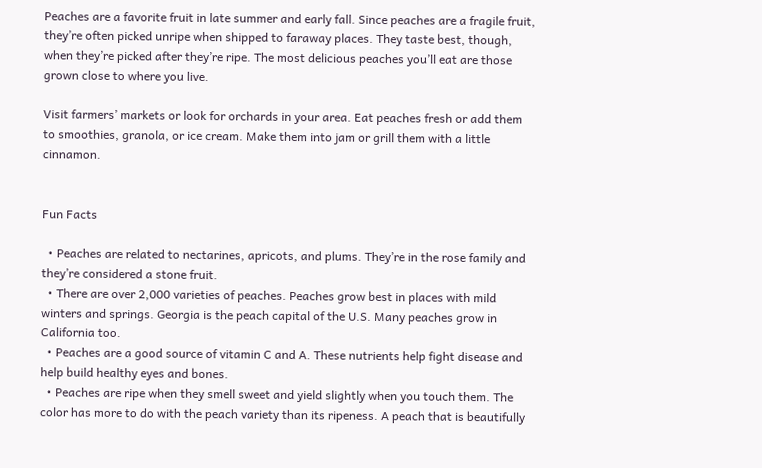Peaches are a favorite fruit in late summer and early fall. Since peaches are a fragile fruit, they’re often picked unripe when shipped to faraway places. They taste best, though, when they’re picked after they’re ripe. The most delicious peaches you’ll eat are those grown close to where you live.

Visit farmers’ markets or look for orchards in your area. Eat peaches fresh or add them to smoothies, granola, or ice cream. Make them into jam or grill them with a little cinnamon.


Fun Facts

  • Peaches are related to nectarines, apricots, and plums. They’re in the rose family and they’re considered a stone fruit.
  • There are over 2,000 varieties of peaches. Peaches grow best in places with mild winters and springs. Georgia is the peach capital of the U.S. Many peaches grow in California too.
  • Peaches are a good source of vitamin C and A. These nutrients help fight disease and help build healthy eyes and bones.
  • Peaches are ripe when they smell sweet and yield slightly when you touch them. The color has more to do with the peach variety than its ripeness. A peach that is beautifully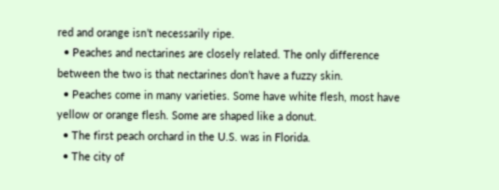red and orange isn’t necessarily ripe.
  • Peaches and nectarines are closely related. The only difference between the two is that nectarines don’t have a fuzzy skin.
  • Peaches come in many varieties. Some have white flesh, most have yellow or orange flesh. Some are shaped like a donut.
  • The first peach orchard in the U.S. was in Florida.
  • The city of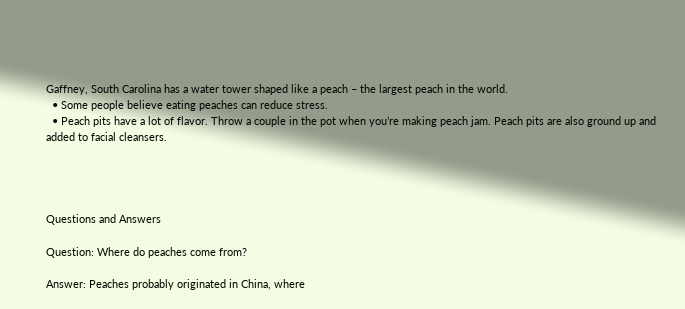Gaffney, South Carolina has a water tower shaped like a peach – the largest peach in the world.
  • Some people believe eating peaches can reduce stress.
  • Peach pits have a lot of flavor. Throw a couple in the pot when you’re making peach jam. Peach pits are also ground up and added to facial cleansers.




Questions and Answers

Question: Where do peaches come from?

Answer: Peaches probably originated in China, where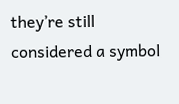they’re still considered a symbol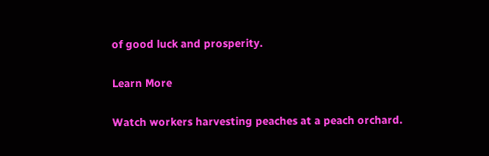of good luck and prosperity.

Learn More

Watch workers harvesting peaches at a peach orchard.